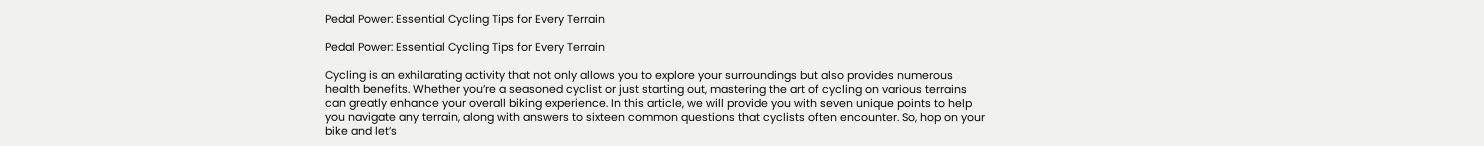Pedal Power: Essential Cycling Tips for Every Terrain

Pedal Power: Essential Cycling Tips for Every Terrain

Cycling is an exhilarating activity that not only allows you to explore your surroundings but also provides numerous health benefits. Whether you’re a seasoned cyclist or just starting out, mastering the art of cycling on various terrains can greatly enhance your overall biking experience. In this article, we will provide you with seven unique points to help you navigate any terrain, along with answers to sixteen common questions that cyclists often encounter. So, hop on your bike and let’s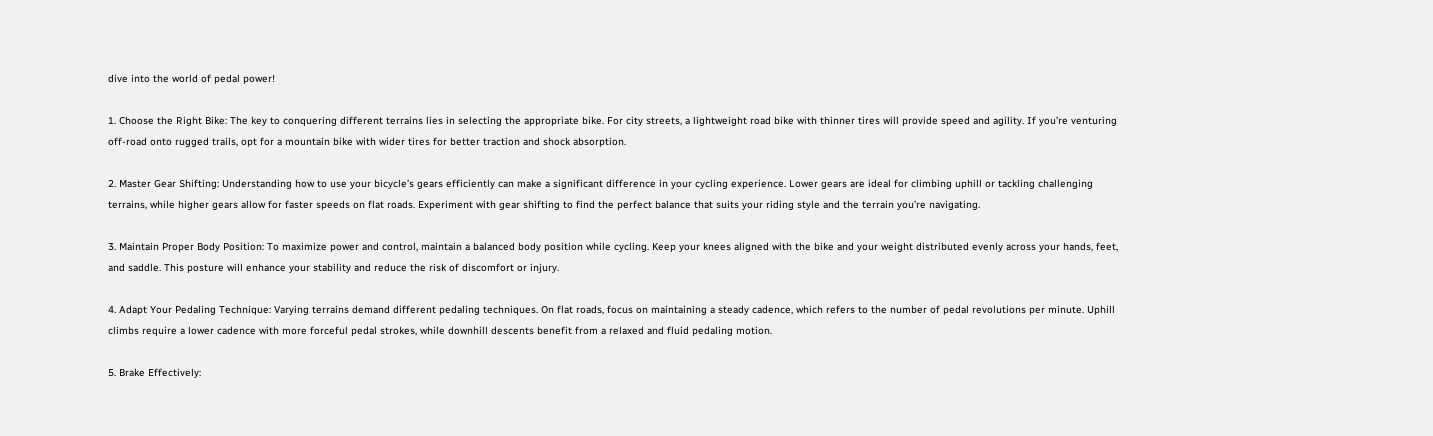dive into the world of pedal power!

1. Choose the Right Bike: The key to conquering different terrains lies in selecting the appropriate bike. For city streets, a lightweight road bike with thinner tires will provide speed and agility. If you’re venturing off-road onto rugged trails, opt for a mountain bike with wider tires for better traction and shock absorption.

2. Master Gear Shifting: Understanding how to use your bicycle’s gears efficiently can make a significant difference in your cycling experience. Lower gears are ideal for climbing uphill or tackling challenging terrains, while higher gears allow for faster speeds on flat roads. Experiment with gear shifting to find the perfect balance that suits your riding style and the terrain you’re navigating.

3. Maintain Proper Body Position: To maximize power and control, maintain a balanced body position while cycling. Keep your knees aligned with the bike and your weight distributed evenly across your hands, feet, and saddle. This posture will enhance your stability and reduce the risk of discomfort or injury.

4. Adapt Your Pedaling Technique: Varying terrains demand different pedaling techniques. On flat roads, focus on maintaining a steady cadence, which refers to the number of pedal revolutions per minute. Uphill climbs require a lower cadence with more forceful pedal strokes, while downhill descents benefit from a relaxed and fluid pedaling motion.

5. Brake Effectively: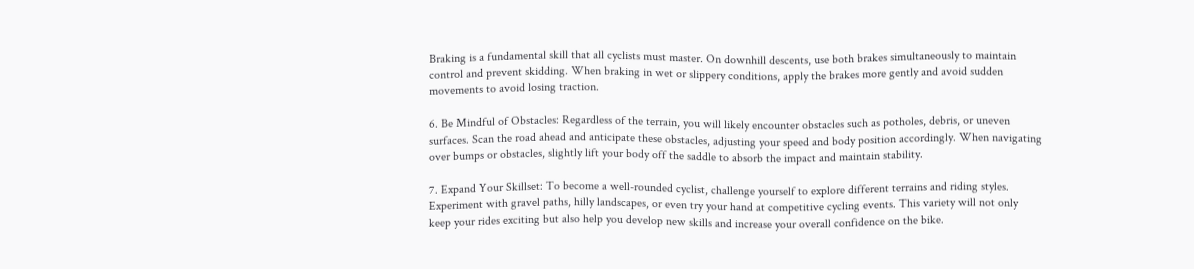Braking is a fundamental skill that all cyclists must master. On downhill descents, use both brakes simultaneously to maintain control and prevent skidding. When braking in wet or slippery conditions, apply the brakes more gently and avoid sudden movements to avoid losing traction.

6. Be Mindful of Obstacles: Regardless of the terrain, you will likely encounter obstacles such as potholes, debris, or uneven surfaces. Scan the road ahead and anticipate these obstacles, adjusting your speed and body position accordingly. When navigating over bumps or obstacles, slightly lift your body off the saddle to absorb the impact and maintain stability.

7. Expand Your Skillset: To become a well-rounded cyclist, challenge yourself to explore different terrains and riding styles. Experiment with gravel paths, hilly landscapes, or even try your hand at competitive cycling events. This variety will not only keep your rides exciting but also help you develop new skills and increase your overall confidence on the bike.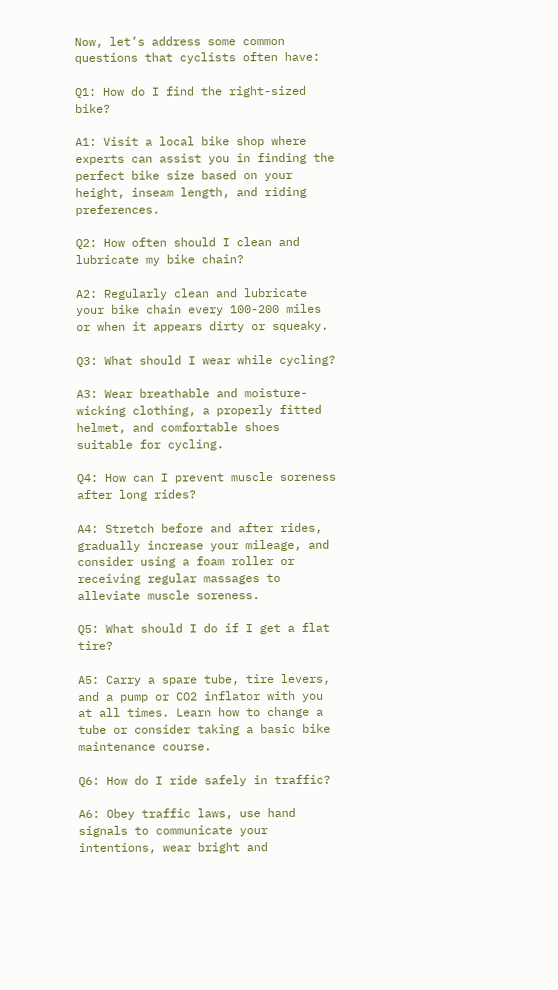Now, let’s address some common questions that cyclists often have:

Q1: How do I find the right-sized bike?

A1: Visit a local bike shop where experts can assist you in finding the perfect bike size based on your height, inseam length, and riding preferences.

Q2: How often should I clean and lubricate my bike chain?

A2: Regularly clean and lubricate your bike chain every 100-200 miles or when it appears dirty or squeaky.

Q3: What should I wear while cycling?

A3: Wear breathable and moisture-wicking clothing, a properly fitted helmet, and comfortable shoes suitable for cycling.

Q4: How can I prevent muscle soreness after long rides?

A4: Stretch before and after rides, gradually increase your mileage, and consider using a foam roller or receiving regular massages to alleviate muscle soreness.

Q5: What should I do if I get a flat tire?

A5: Carry a spare tube, tire levers, and a pump or CO2 inflator with you at all times. Learn how to change a tube or consider taking a basic bike maintenance course.

Q6: How do I ride safely in traffic?

A6: Obey traffic laws, use hand signals to communicate your intentions, wear bright and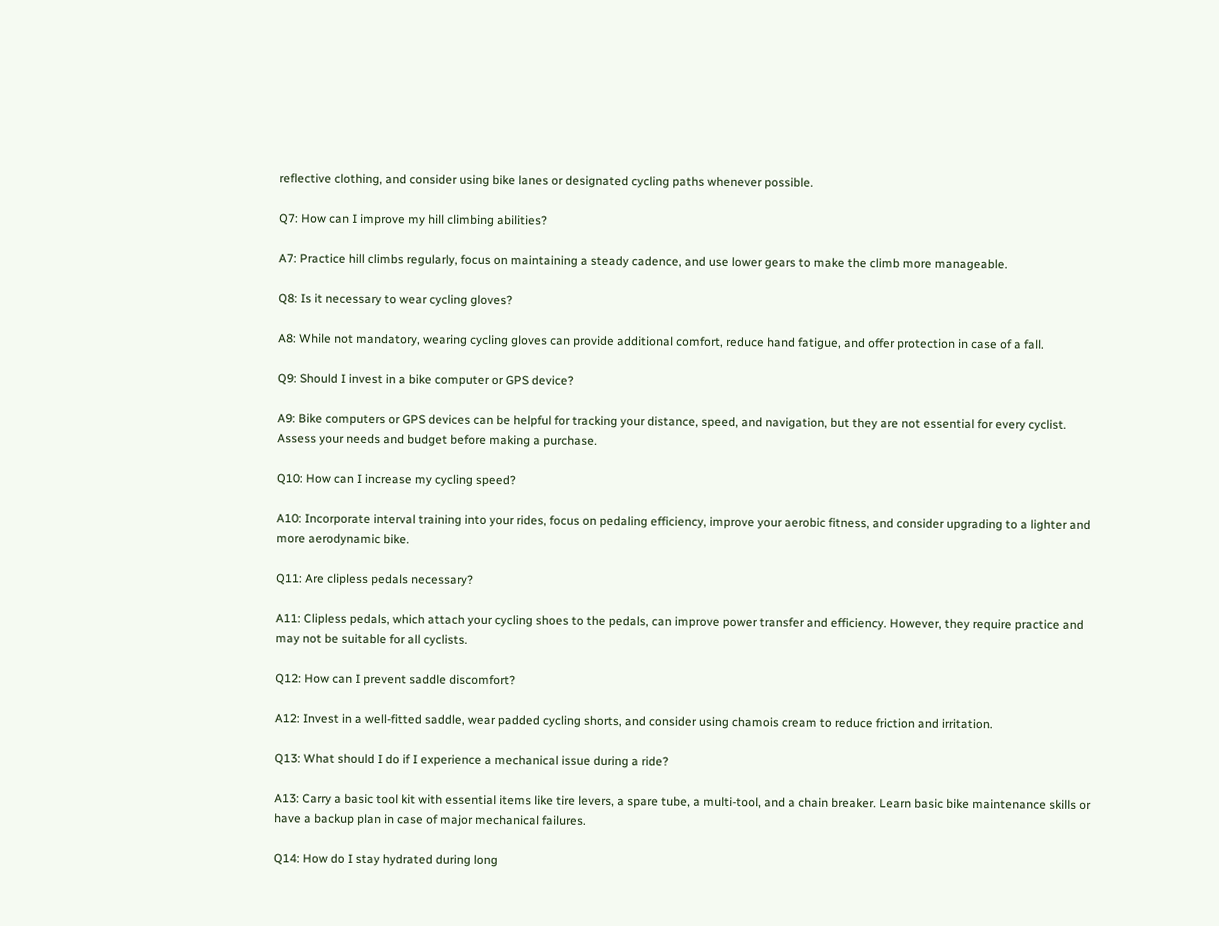reflective clothing, and consider using bike lanes or designated cycling paths whenever possible.

Q7: How can I improve my hill climbing abilities?

A7: Practice hill climbs regularly, focus on maintaining a steady cadence, and use lower gears to make the climb more manageable.

Q8: Is it necessary to wear cycling gloves?

A8: While not mandatory, wearing cycling gloves can provide additional comfort, reduce hand fatigue, and offer protection in case of a fall.

Q9: Should I invest in a bike computer or GPS device?

A9: Bike computers or GPS devices can be helpful for tracking your distance, speed, and navigation, but they are not essential for every cyclist. Assess your needs and budget before making a purchase.

Q10: How can I increase my cycling speed?

A10: Incorporate interval training into your rides, focus on pedaling efficiency, improve your aerobic fitness, and consider upgrading to a lighter and more aerodynamic bike.

Q11: Are clipless pedals necessary?

A11: Clipless pedals, which attach your cycling shoes to the pedals, can improve power transfer and efficiency. However, they require practice and may not be suitable for all cyclists.

Q12: How can I prevent saddle discomfort?

A12: Invest in a well-fitted saddle, wear padded cycling shorts, and consider using chamois cream to reduce friction and irritation.

Q13: What should I do if I experience a mechanical issue during a ride?

A13: Carry a basic tool kit with essential items like tire levers, a spare tube, a multi-tool, and a chain breaker. Learn basic bike maintenance skills or have a backup plan in case of major mechanical failures.

Q14: How do I stay hydrated during long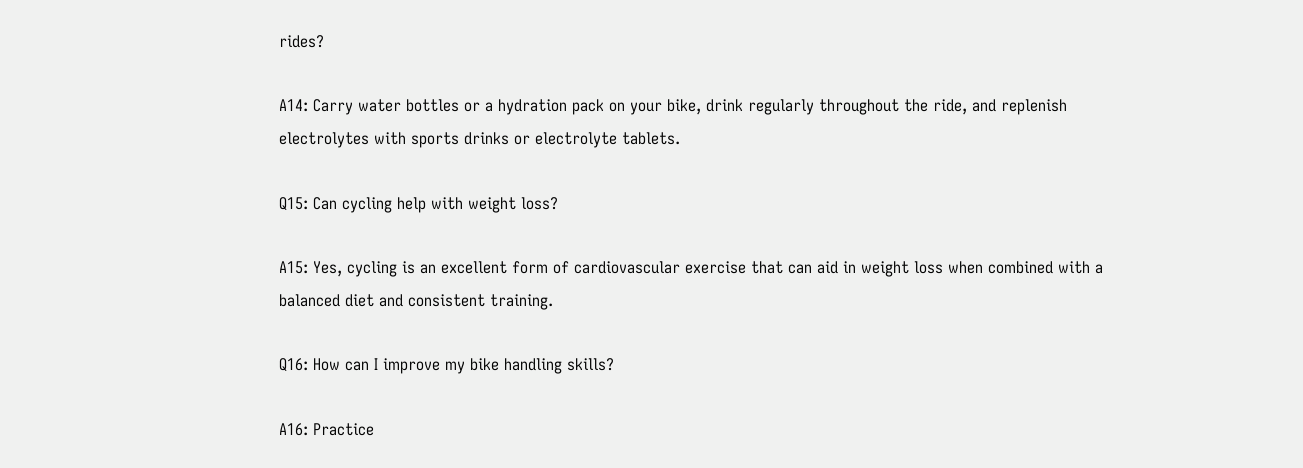rides?

A14: Carry water bottles or a hydration pack on your bike, drink regularly throughout the ride, and replenish electrolytes with sports drinks or electrolyte tablets.

Q15: Can cycling help with weight loss?

A15: Yes, cycling is an excellent form of cardiovascular exercise that can aid in weight loss when combined with a balanced diet and consistent training.

Q16: How can I improve my bike handling skills?

A16: Practice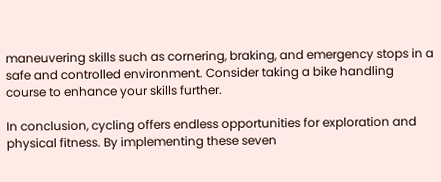maneuvering skills such as cornering, braking, and emergency stops in a safe and controlled environment. Consider taking a bike handling course to enhance your skills further.

In conclusion, cycling offers endless opportunities for exploration and physical fitness. By implementing these seven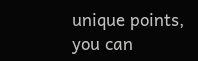unique points, you can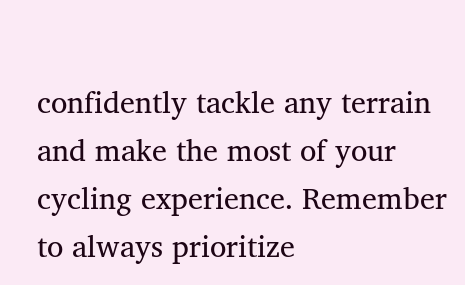confidently tackle any terrain and make the most of your cycling experience. Remember to always prioritize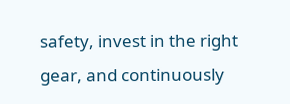safety, invest in the right gear, and continuously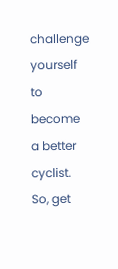challenge yourself to become a better cyclist. So, get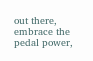out there, embrace the pedal power,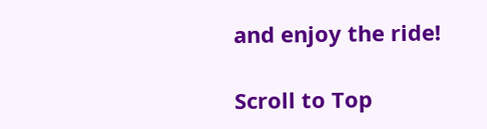and enjoy the ride!

Scroll to Top